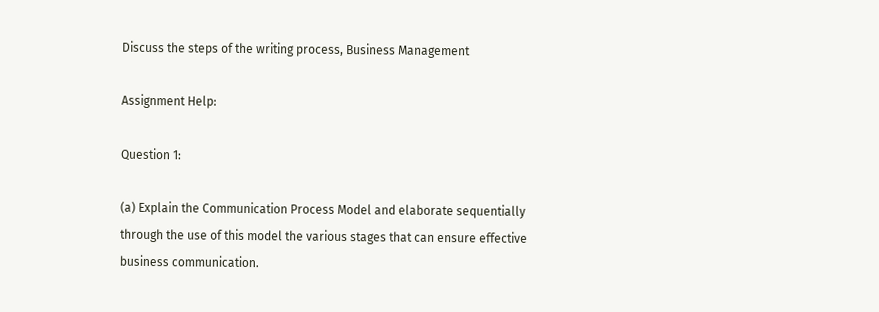Discuss the steps of the writing process, Business Management

Assignment Help:

Question 1:

(a) Explain the Communication Process Model and elaborate sequentially through the use of this model the various stages that can ensure effective business communication.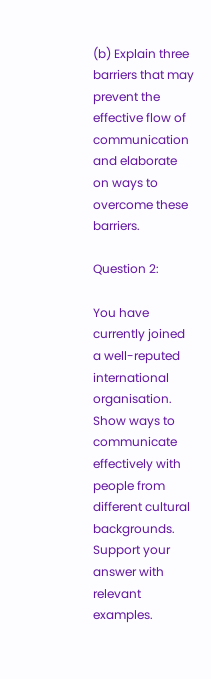(b) Explain three barriers that may prevent the effective flow of communication and elaborate on ways to overcome these barriers.

Question 2:

You have currently joined a well-reputed international organisation. Show ways to communicate effectively with people from different cultural backgrounds. Support your answer with relevant examples.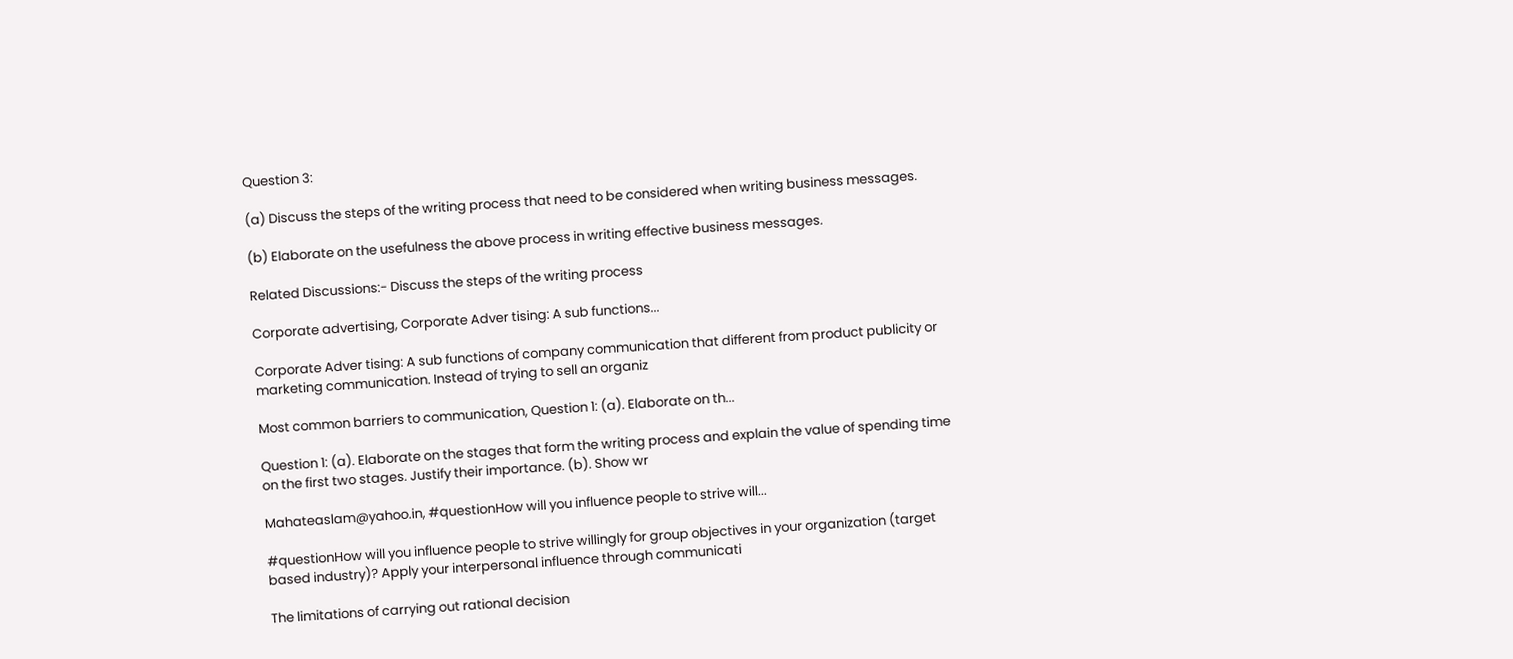Question 3:

(a) Discuss the steps of the writing process that need to be considered when writing business messages.

(b) Elaborate on the usefulness the above process in writing effective business messages.

Related Discussions:- Discuss the steps of the writing process

Corporate advertising, Corporate Adver tising: A sub functions...

Corporate Adver tising: A sub functions of company communication that different from product publicity or marketing communication. Instead of trying to sell an organiz

Most common barriers to communication, Question 1: (a). Elaborate on th...

Question 1: (a). Elaborate on the stages that form the writing process and explain the value of spending time on the first two stages. Justify their importance. (b). Show wr

Mahateaslam@yahoo.in, #questionHow will you influence people to strive will...

#questionHow will you influence people to strive willingly for group objectives in your organization (target based industry)? Apply your interpersonal influence through communicati

The limitations of carrying out rational decision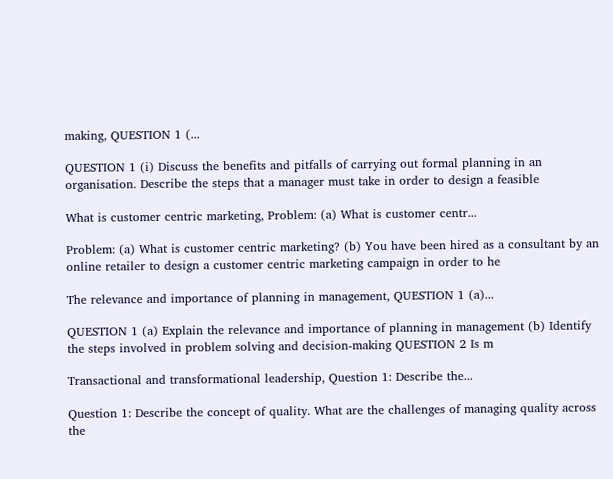making, QUESTION 1 (...

QUESTION 1 (i) Discuss the benefits and pitfalls of carrying out formal planning in an organisation. Describe the steps that a manager must take in order to design a feasible

What is customer centric marketing, Problem: (a) What is customer centr...

Problem: (a) What is customer centric marketing? (b) You have been hired as a consultant by an online retailer to design a customer centric marketing campaign in order to he

The relevance and importance of planning in management, QUESTION 1 (a)...

QUESTION 1 (a) Explain the relevance and importance of planning in management (b) Identify the steps involved in problem solving and decision-making QUESTION 2 Is m

Transactional and transformational leadership, Question 1: Describe the...

Question 1: Describe the concept of quality. What are the challenges of managing quality across the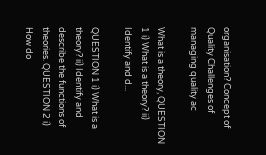organisation? Concept of Quality Challenges of managing quality ac

What is a theory, QUESTION 1 i) What is a theory? ii) Identify and d...

QUESTION 1 i) What is a theory? ii) Identify and describe the functions of theories. QUESTION 2 i) How do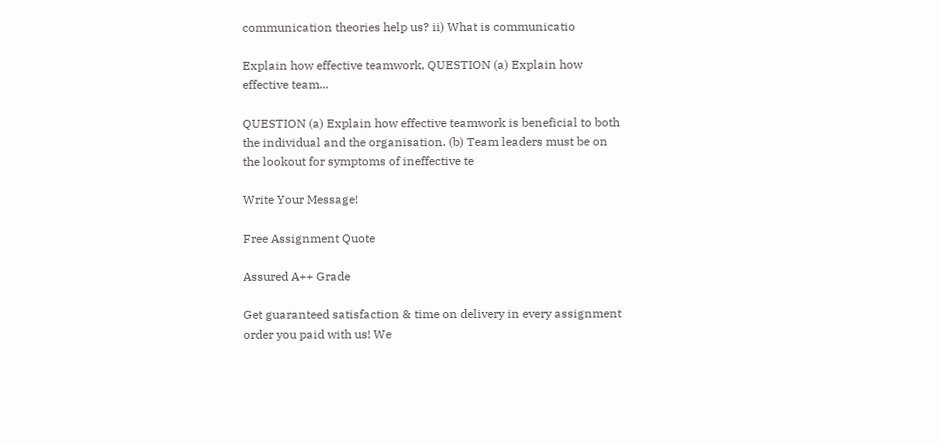communication theories help us? ii) What is communicatio

Explain how effective teamwork, QUESTION (a) Explain how effective team...

QUESTION (a) Explain how effective teamwork is beneficial to both the individual and the organisation. (b) Team leaders must be on the lookout for symptoms of ineffective te

Write Your Message!

Free Assignment Quote

Assured A++ Grade

Get guaranteed satisfaction & time on delivery in every assignment order you paid with us! We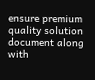ensure premium quality solution document along with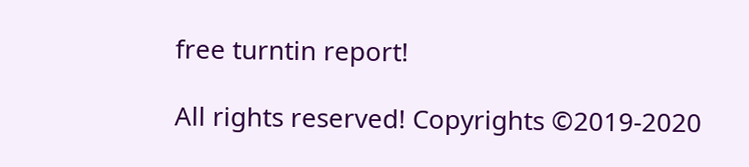free turntin report!

All rights reserved! Copyrights ©2019-2020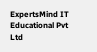ExpertsMind IT Educational Pvt Ltd